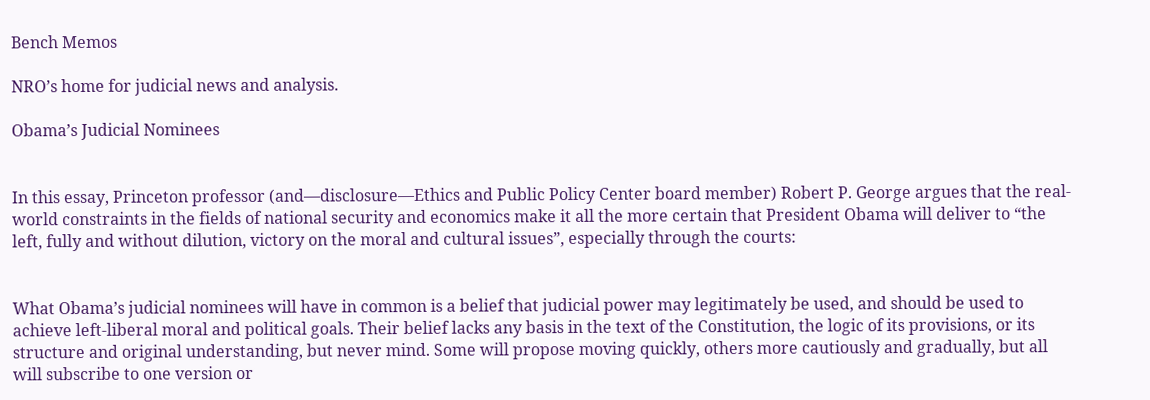Bench Memos

NRO’s home for judicial news and analysis.

Obama’s Judicial Nominees


In this essay, Princeton professor (and—disclosure—Ethics and Public Policy Center board member) Robert P. George argues that the real-world constraints in the fields of national security and economics make it all the more certain that President Obama will deliver to “the left, fully and without dilution, victory on the moral and cultural issues”, especially through the courts:


What Obama’s judicial nominees will have in common is a belief that judicial power may legitimately be used, and should be used to achieve left-liberal moral and political goals. Their belief lacks any basis in the text of the Constitution, the logic of its provisions, or its structure and original understanding, but never mind. Some will propose moving quickly, others more cautiously and gradually, but all will subscribe to one version or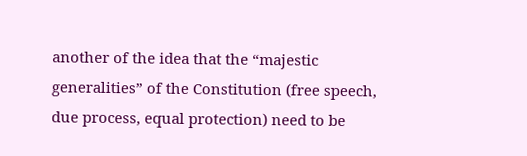another of the idea that the “majestic generalities” of the Constitution (free speech, due process, equal protection) need to be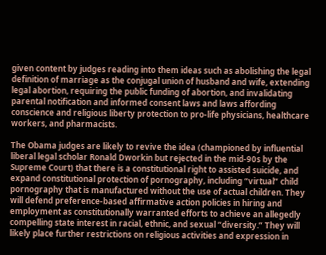given content by judges reading into them ideas such as abolishing the legal definition of marriage as the conjugal union of husband and wife, extending legal abortion, requiring the public funding of abortion, and invalidating parental notification and informed consent laws and laws affording conscience and religious liberty protection to pro-life physicians, healthcare workers, and pharmacists.

The Obama judges are likely to revive the idea (championed by influential liberal legal scholar Ronald Dworkin but rejected in the mid-90s by the Supreme Court) that there is a constitutional right to assisted suicide, and expand constitutional protection of pornography, including “virtual” child pornography that is manufactured without the use of actual children. They will defend preference-based affirmative action policies in hiring and employment as constitutionally warranted efforts to achieve an allegedly compelling state interest in racial, ethnic, and sexual “diversity.” They will likely place further restrictions on religious activities and expression in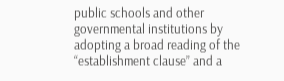public schools and other governmental institutions by adopting a broad reading of the “establishment clause” and a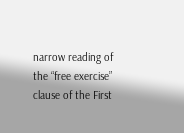narrow reading of the “free exercise” clause of the First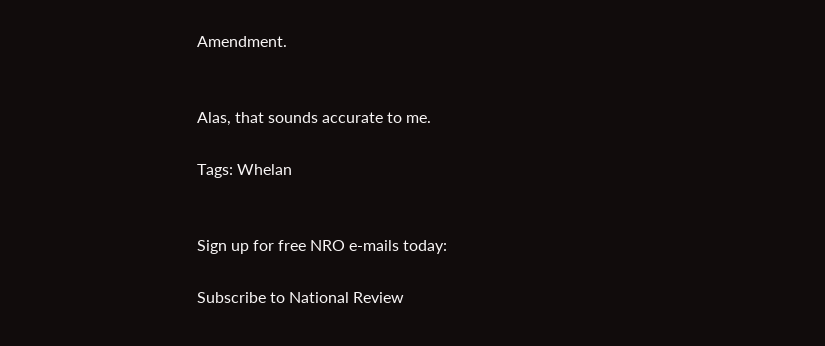Amendment.


Alas, that sounds accurate to me.

Tags: Whelan


Sign up for free NRO e-mails today:

Subscribe to National Review